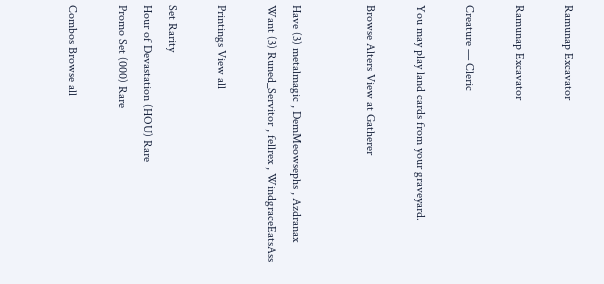Ramunap Excavator

Ramunap Excavator

Creature — Cleric

You may play land cards from your graveyard.

Browse Alters View at Gatherer


Have (3) metalmagic , DemMeowsephs , Azdranax
Want (3) Runed_Servitor , fellrex , WindgraceEatsAss

Printings View all

Set Rarity
Hour of Devastation (HOU) Rare
Promo Set (000) Rare

Combos Browse all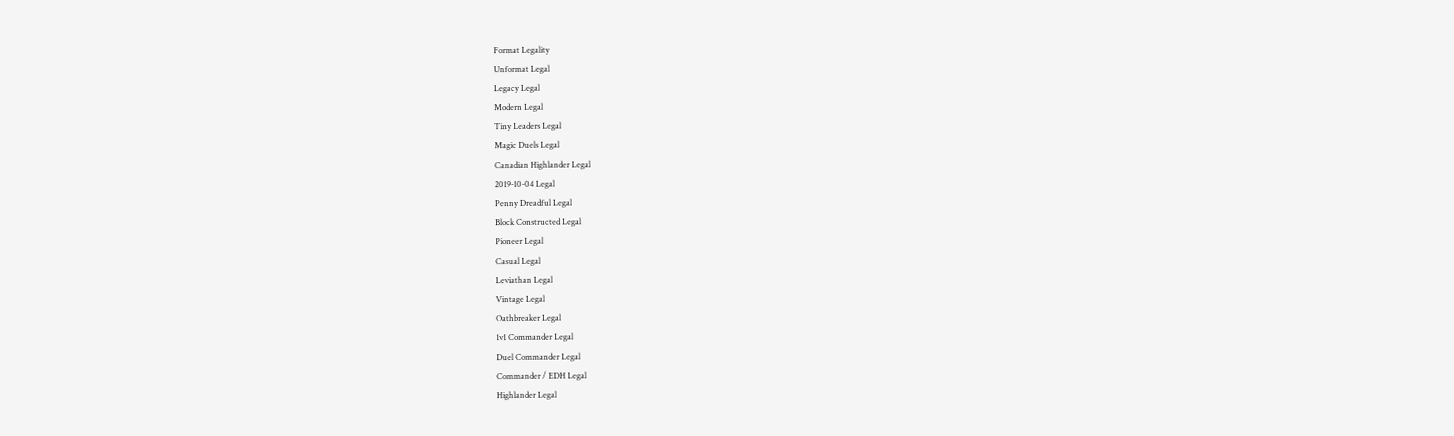Format Legality
Unformat Legal
Legacy Legal
Modern Legal
Tiny Leaders Legal
Magic Duels Legal
Canadian Highlander Legal
2019-10-04 Legal
Penny Dreadful Legal
Block Constructed Legal
Pioneer Legal
Casual Legal
Leviathan Legal
Vintage Legal
Oathbreaker Legal
1v1 Commander Legal
Duel Commander Legal
Commander / EDH Legal
Highlander Legal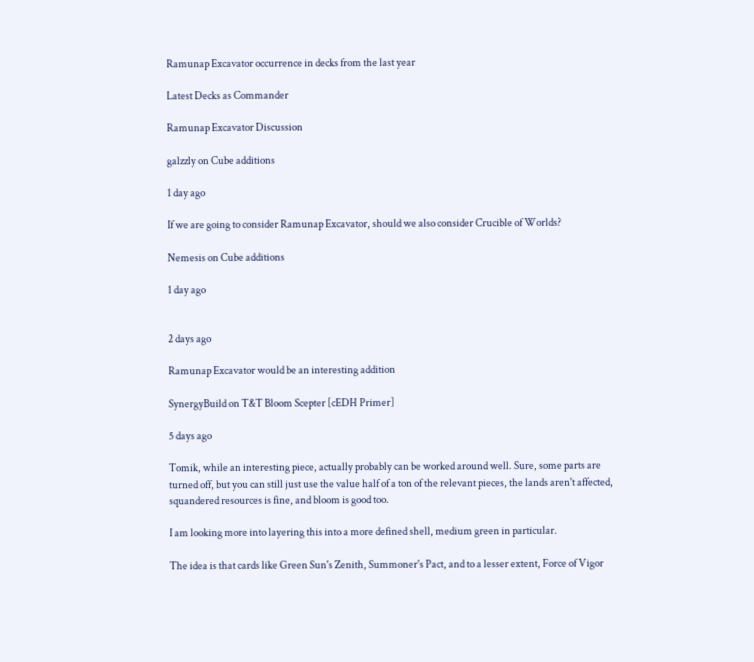Ramunap Excavator occurrence in decks from the last year

Latest Decks as Commander

Ramunap Excavator Discussion

galzzly on Cube additions

1 day ago

If we are going to consider Ramunap Excavator, should we also consider Crucible of Worlds?

Nemesis on Cube additions

1 day ago


2 days ago

Ramunap Excavator would be an interesting addition

SynergyBuild on T&T Bloom Scepter [cEDH Primer]

5 days ago

Tomik, while an interesting piece, actually probably can be worked around well. Sure, some parts are turned off, but you can still just use the value half of a ton of the relevant pieces, the lands aren't affected, squandered resources is fine, and bloom is good too.

I am looking more into layering this into a more defined shell, medium green in particular.

The idea is that cards like Green Sun's Zenith, Summoner's Pact, and to a lesser extent, Force of Vigor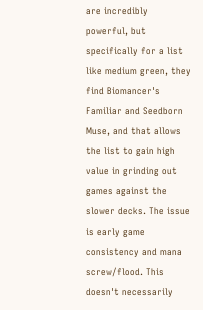are incredibly powerful, but specifically for a list like medium green, they find Biomancer's Familiar and Seedborn Muse, and that allows the list to gain high value in grinding out games against the slower decks. The issue is early game consistency and mana screw/flood. This doesn't necessarily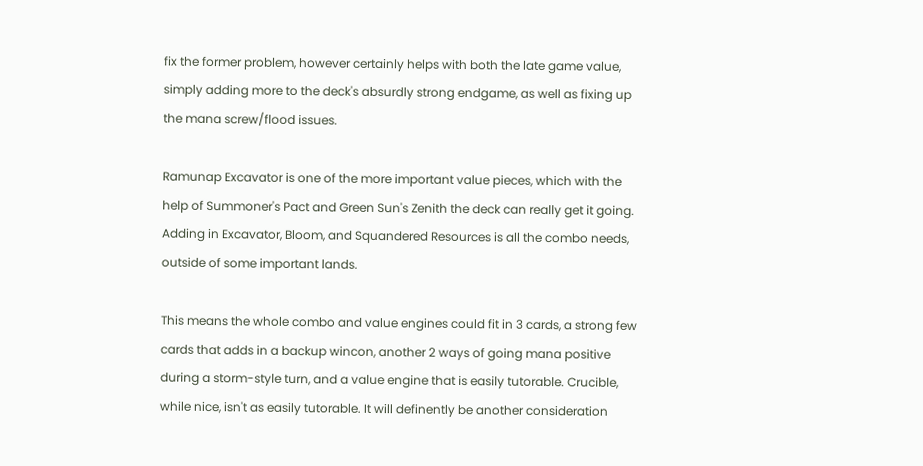fix the former problem, however certainly helps with both the late game value, simply adding more to the deck's absurdly strong endgame, as well as fixing up the mana screw/flood issues.

Ramunap Excavator is one of the more important value pieces, which with the help of Summoner's Pact and Green Sun's Zenith the deck can really get it going. Adding in Excavator, Bloom, and Squandered Resources is all the combo needs, outside of some important lands.

This means the whole combo and value engines could fit in 3 cards, a strong few cards that adds in a backup wincon, another 2 ways of going mana positive during a storm-style turn, and a value engine that is easily tutorable. Crucible, while nice, isn't as easily tutorable. It will definently be another consideration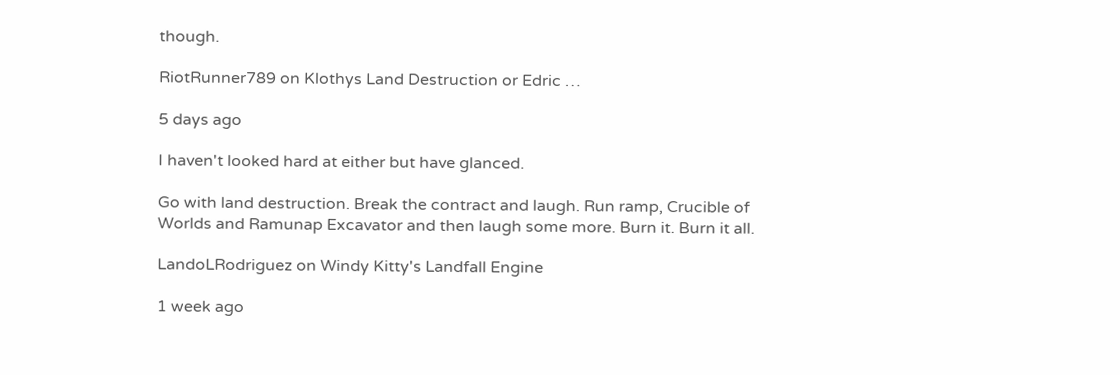though.

RiotRunner789 on Klothys Land Destruction or Edric …

5 days ago

I haven't looked hard at either but have glanced.

Go with land destruction. Break the contract and laugh. Run ramp, Crucible of Worlds and Ramunap Excavator and then laugh some more. Burn it. Burn it all.

LandoLRodriguez on Windy Kitty's Landfall Engine

1 week ago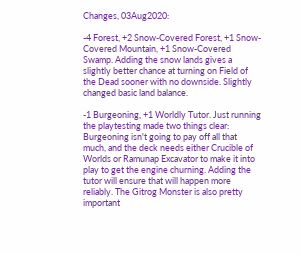Changes, 03Aug2020:

-4 Forest, +2 Snow-Covered Forest, +1 Snow-Covered Mountain, +1 Snow-Covered Swamp. Adding the snow lands gives a slightly better chance at turning on Field of the Dead sooner with no downside. Slightly changed basic land balance.

-1 Burgeoning, +1 Worldly Tutor. Just running the playtesting made two things clear: Burgeoning isn't going to pay off all that much, and the deck needs either Crucible of Worlds or Ramunap Excavator to make it into play to get the engine churning. Adding the tutor will ensure that will happen more reliably. The Gitrog Monster is also pretty important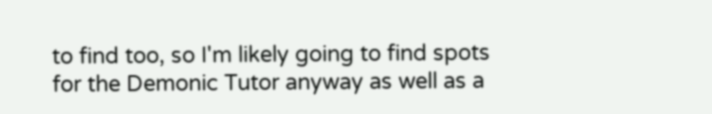to find too, so I'm likely going to find spots for the Demonic Tutor anyway as well as a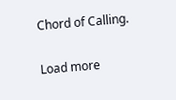Chord of Calling.

Load more